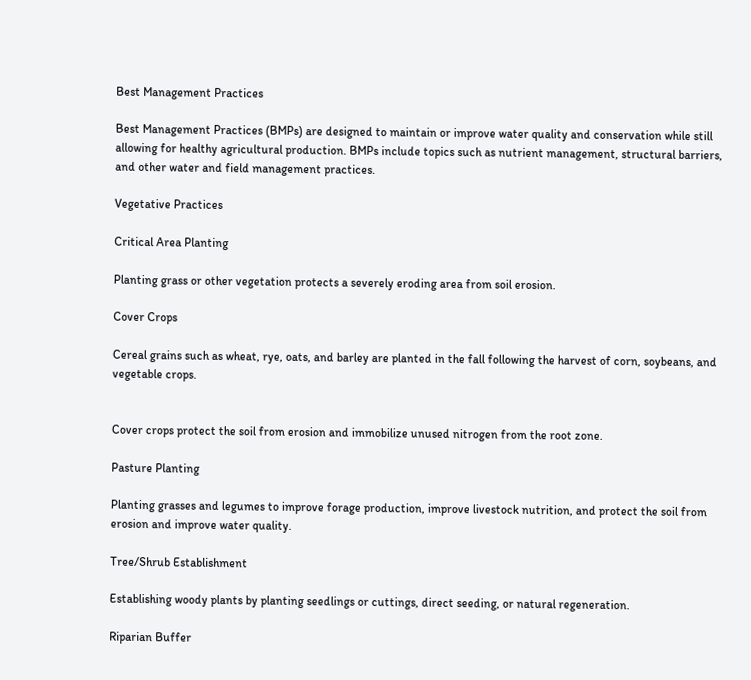Best Management Practices

Best Management Practices (BMPs) are designed to maintain or improve water quality and conservation while still allowing for healthy agricultural production. BMPs include topics such as nutrient management, structural barriers, and other water and field management practices.

Vegetative Practices

Critical Area Planting

Planting grass or other vegetation protects a severely eroding area from soil erosion.

Cover Crops

Cereal grains such as wheat, rye, oats, and barley are planted in the fall following the harvest of corn, soybeans, and vegetable crops.


Cover crops protect the soil from erosion and immobilize unused nitrogen from the root zone.

Pasture Planting

Planting grasses and legumes to improve forage production, improve livestock nutrition, and protect the soil from erosion and improve water quality.

Tree/Shrub Establishment

Establishing woody plants by planting seedlings or cuttings, direct seeding, or natural regeneration.

Riparian Buffer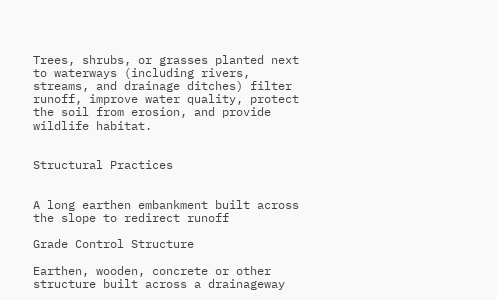Trees, shrubs, or grasses planted next to waterways (including rivers, streams, and drainage ditches) filter runoff, improve water quality, protect the soil from erosion, and provide wildlife habitat.


Structural Practices


A long earthen embankment built across the slope to redirect runoff

Grade Control Structure

Earthen, wooden, concrete or other structure built across a drainageway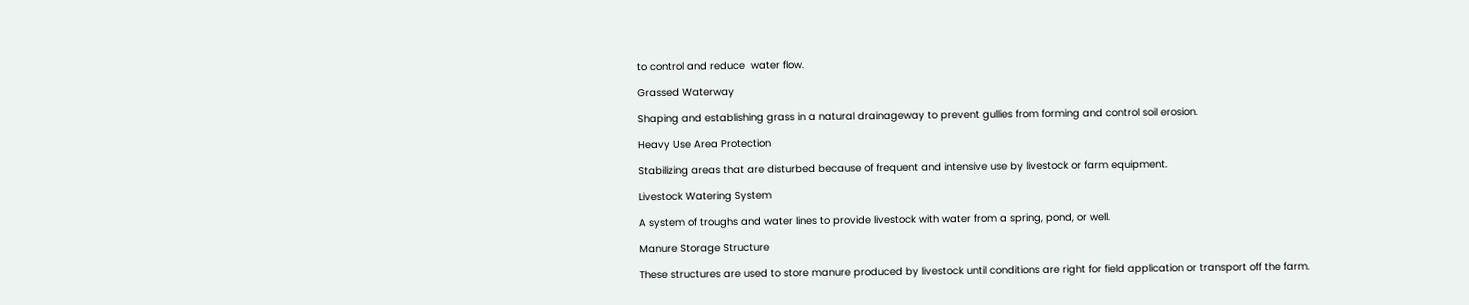to control and reduce  water flow.

Grassed Waterway

Shaping and establishing grass in a natural drainageway to prevent gullies from forming and control soil erosion.

Heavy Use Area Protection

Stabilizing areas that are disturbed because of frequent and intensive use by livestock or farm equipment.

Livestock Watering System

A system of troughs and water lines to provide livestock with water from a spring, pond, or well.

Manure Storage Structure

These structures are used to store manure produced by livestock until conditions are right for field application or transport off the farm.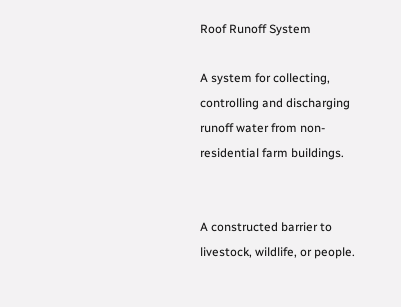Roof Runoff System

A system for collecting, controlling and discharging runoff water from non-residential farm buildings.


A constructed barrier to livestock, wildlife, or people.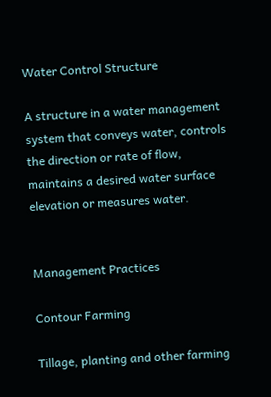Water Control Structure

A structure in a water management system that conveys water, controls the direction or rate of flow, maintains a desired water surface elevation or measures water.


Management Practices

Contour Farming

Tillage, planting and other farming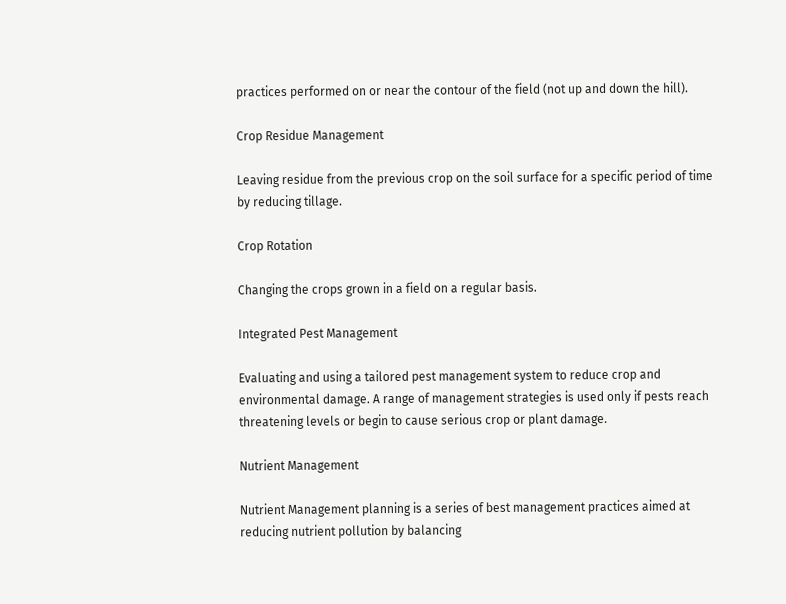practices performed on or near the contour of the field (not up and down the hill).

Crop Residue Management

Leaving residue from the previous crop on the soil surface for a specific period of time by reducing tillage.

Crop Rotation

Changing the crops grown in a field on a regular basis.

Integrated Pest Management

Evaluating and using a tailored pest management system to reduce crop and environmental damage. A range of management strategies is used only if pests reach threatening levels or begin to cause serious crop or plant damage.

Nutrient Management

Nutrient Management planning is a series of best management practices aimed at reducing nutrient pollution by balancing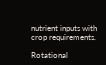nutrient inputs with crop requirements.

Rotational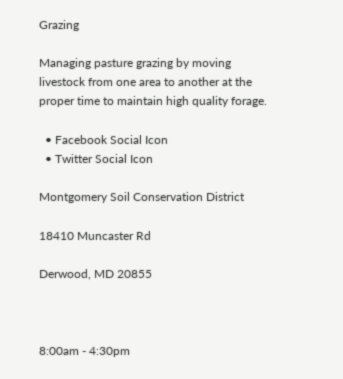Grazing

Managing pasture grazing by moving livestock from one area to another at the proper time to maintain high quality forage.

  • Facebook Social Icon
  • Twitter Social Icon

Montgomery Soil Conservation District

18410 Muncaster Rd

Derwood, MD 20855



8:00am - 4:30pm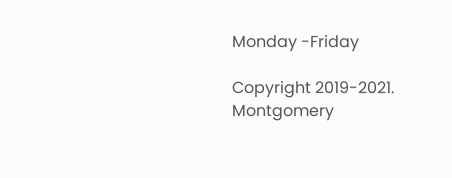Monday -Friday

Copyright 2019-2021. Montgomery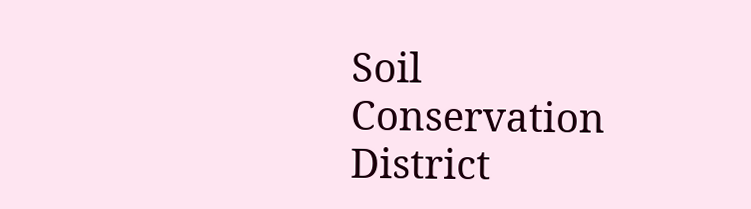Soil Conservation District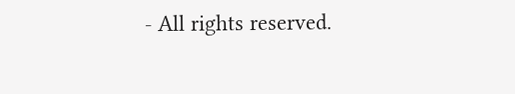- All rights reserved.